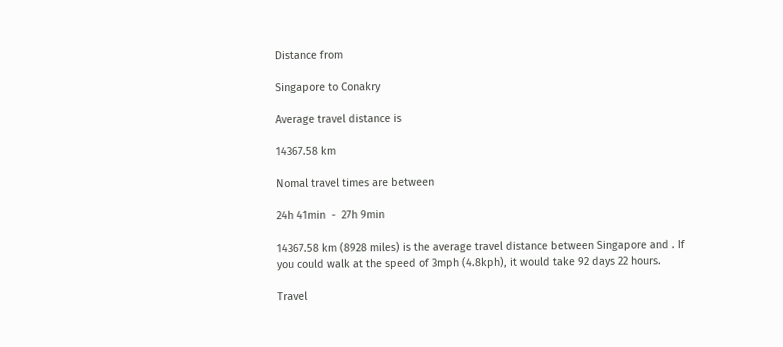Distance from

Singapore to Conakry

Average travel distance is

14367.58 km

Nomal travel times are between

24h 41min  -  27h 9min

14367.58 km (8928 miles) is the average travel distance between Singapore and . If you could walk at the speed of 3mph (4.8kph), it would take 92 days 22 hours.

Travel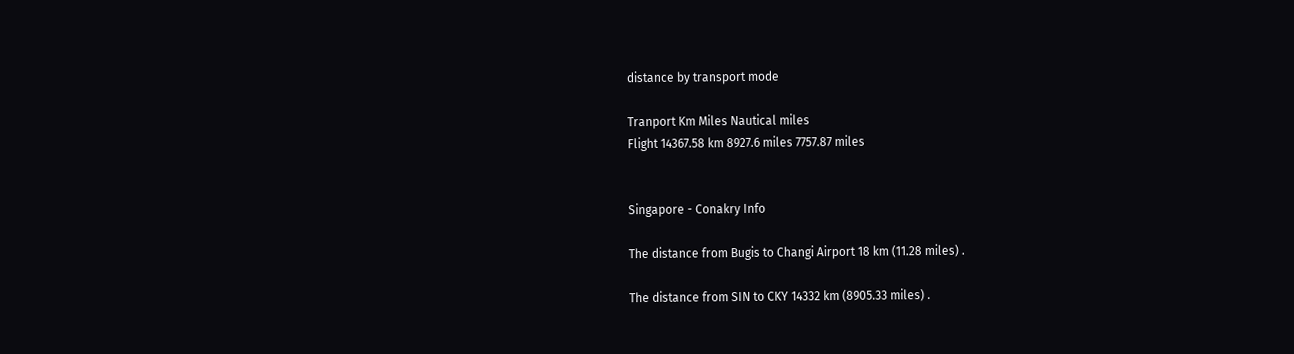distance by transport mode

Tranport Km Miles Nautical miles
Flight 14367.58 km 8927.6 miles 7757.87 miles


Singapore - Conakry Info

The distance from Bugis to Changi Airport 18 km (11.28 miles) .

The distance from SIN to CKY 14332 km (8905.33 miles) .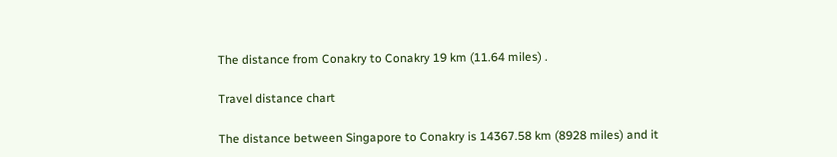The distance from Conakry to Conakry 19 km (11.64 miles) .

Travel distance chart

The distance between Singapore to Conakry is 14367.58 km (8928 miles) and it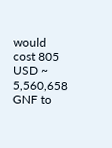would cost 805 USD ~ 5,560,658 GNF to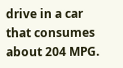drive in a car that consumes about 204 MPG.